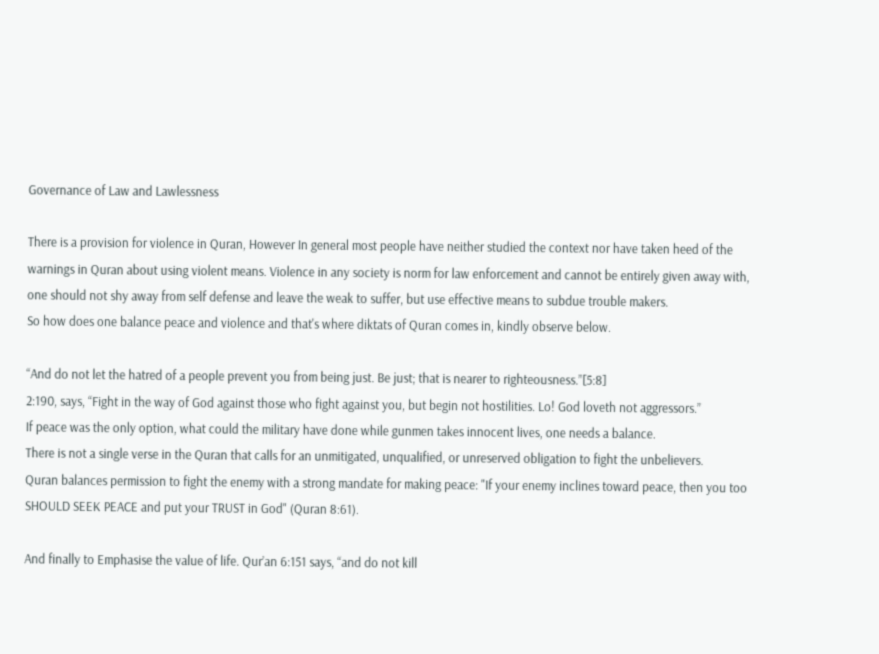Governance of Law and Lawlessness

There is a provision for violence in Quran, However In general most people have neither studied the context nor have taken heed of the warnings in Quran about using violent means. Violence in any society is norm for law enforcement and cannot be entirely given away with, one should not shy away from self defense and leave the weak to suffer, but use effective means to subdue trouble makers.
So how does one balance peace and violence and that's where diktats of Quran comes in, kindly observe below.

“And do not let the hatred of a people prevent you from being just. Be just; that is nearer to righteousness.”[5:8]
2:190, says, “Fight in the way of God against those who fight against you, but begin not hostilities. Lo! God loveth not aggressors.”
If peace was the only option, what could the military have done while gunmen takes innocent lives, one needs a balance.
There is not a single verse in the Quran that calls for an unmitigated, unqualified, or unreserved obligation to fight the unbelievers.
Quran balances permission to fight the enemy with a strong mandate for making peace: "If your enemy inclines toward peace, then you too SHOULD SEEK PEACE and put your TRUST in God" (Quran 8:61).

And finally to Emphasise the value of life. Qur’an 6:151 says, “and do not kill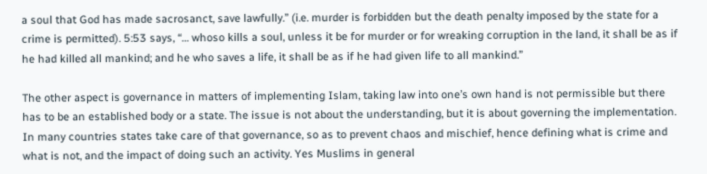a soul that God has made sacrosanct, save lawfully.” (i.e. murder is forbidden but the death penalty imposed by the state for a crime is permitted). 5:53 says, “… whoso kills a soul, unless it be for murder or for wreaking corruption in the land, it shall be as if he had killed all mankind; and he who saves a life, it shall be as if he had given life to all mankind.”

The other aspect is governance in matters of implementing Islam, taking law into one’s own hand is not permissible but there has to be an established body or a state. The issue is not about the understanding, but it is about governing the implementation. In many countries states take care of that governance, so as to prevent chaos and mischief, hence defining what is crime and what is not, and the impact of doing such an activity. Yes Muslims in general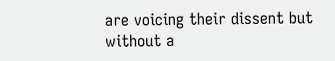are voicing their dissent but without a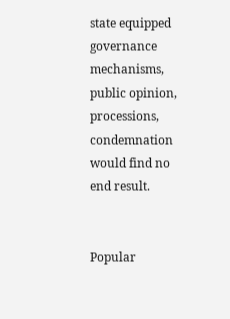state equipped governance mechanisms, public opinion, processions, condemnation would find no end result.


Popular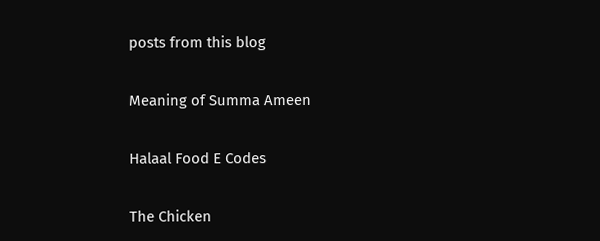posts from this blog

Meaning of Summa Ameen

Halaal Food E Codes

The Chicken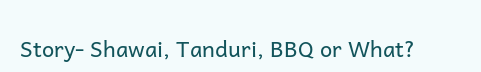Story- Shawai, Tanduri, BBQ or What?